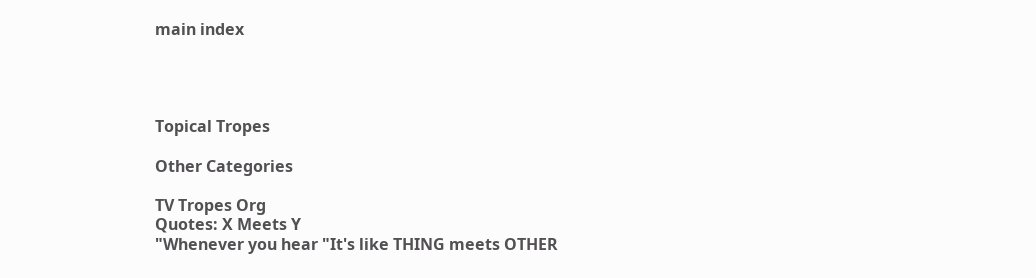main index




Topical Tropes

Other Categories

TV Tropes Org
Quotes: X Meets Y
"Whenever you hear "It's like THING meets OTHER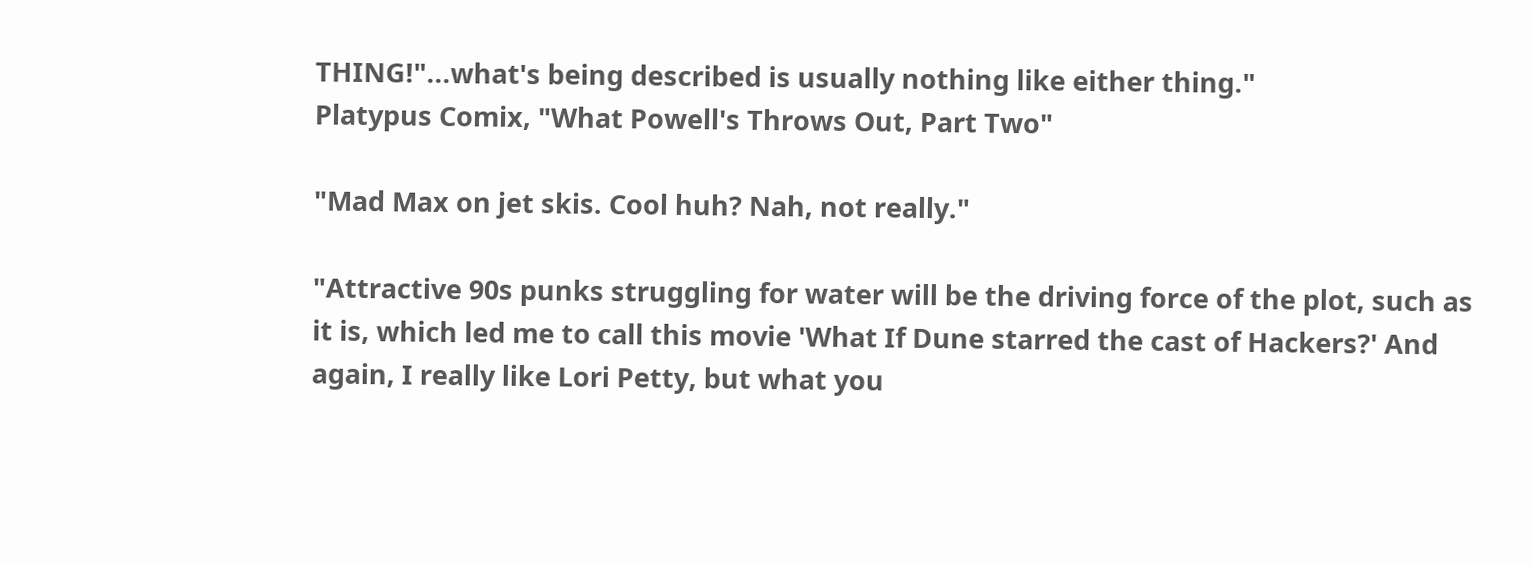THING!"...what's being described is usually nothing like either thing."
Platypus Comix, "What Powell's Throws Out, Part Two"

"Mad Max on jet skis. Cool huh? Nah, not really."

"Attractive 90s punks struggling for water will be the driving force of the plot, such as it is, which led me to call this movie 'What If Dune starred the cast of Hackers?' And again, I really like Lori Petty, but what you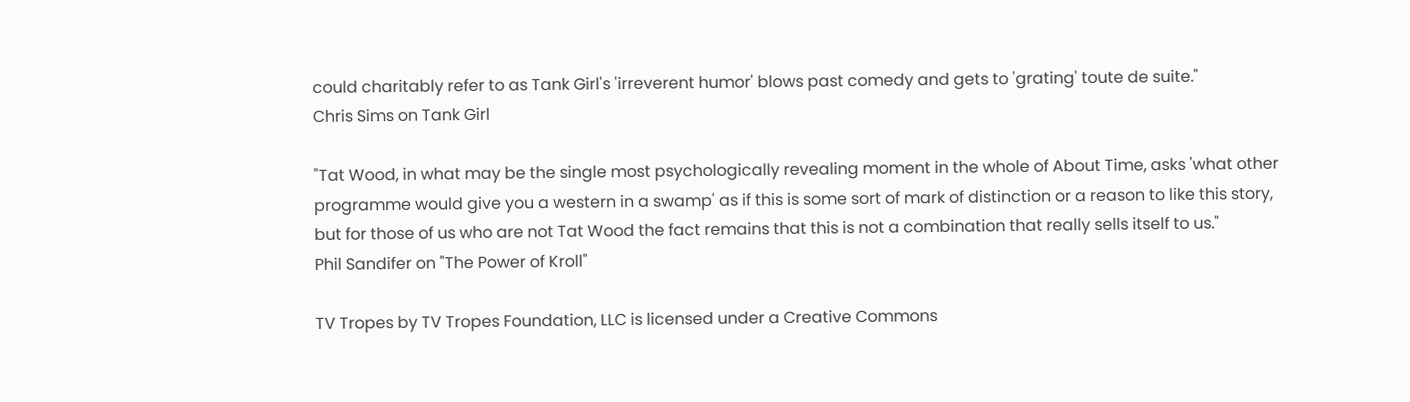could charitably refer to as Tank Girl's 'irreverent humor' blows past comedy and gets to 'grating' toute de suite."
Chris Sims on Tank Girl

"Tat Wood, in what may be the single most psychologically revealing moment in the whole of About Time, asks 'what other programme would give you a western in a swamp' as if this is some sort of mark of distinction or a reason to like this story, but for those of us who are not Tat Wood the fact remains that this is not a combination that really sells itself to us."
Phil Sandifer on "The Power of Kroll"

TV Tropes by TV Tropes Foundation, LLC is licensed under a Creative Commons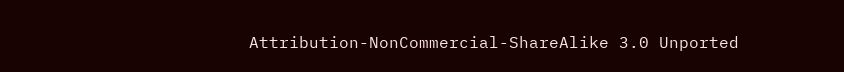Attribution-NonCommercial-ShareAlike 3.0 Unported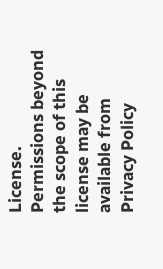License.
Permissions beyond the scope of this license may be available from
Privacy Policy